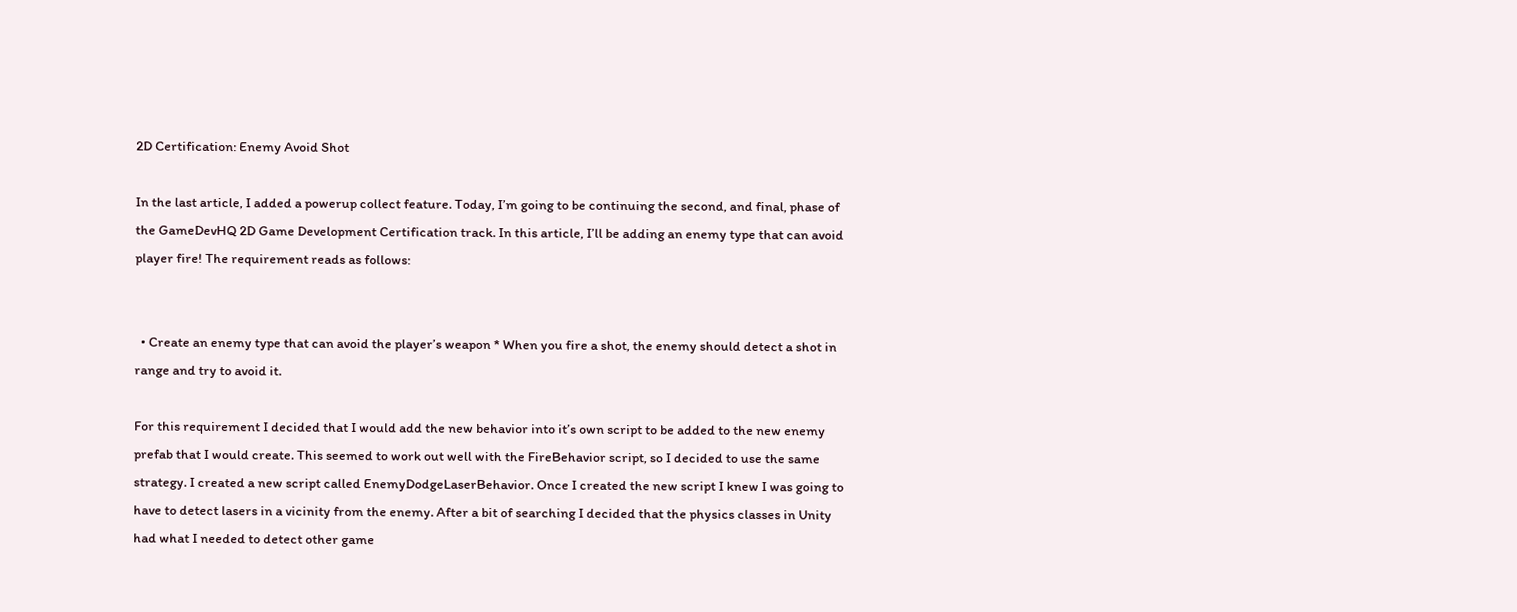2D Certification: Enemy Avoid Shot

In the last article, I added a powerup collect feature. Today, I’m going to be continuing the second, and final, phase of the GameDevHQ 2D Game Development Certification track. In this article, I’ll be adding an enemy type that can avoid player fire! The requirement reads as follows:


  • Create an enemy type that can avoid the player’s weapon * When you fire a shot, the enemy should detect a shot in range and try to avoid it.

For this requirement I decided that I would add the new behavior into it’s own script to be added to the new enemy prefab that I would create. This seemed to work out well with the FireBehavior script, so I decided to use the same strategy. I created a new script called EnemyDodgeLaserBehavior. Once I created the new script I knew I was going to have to detect lasers in a vicinity from the enemy. After a bit of searching I decided that the physics classes in Unity had what I needed to detect other game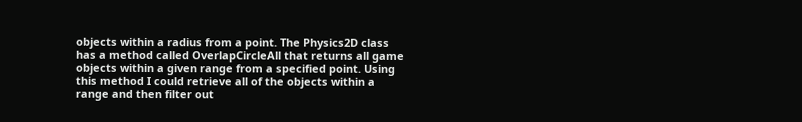objects within a radius from a point. The Physics2D class has a method called OverlapCircleAll that returns all game objects within a given range from a specified point. Using this method I could retrieve all of the objects within a range and then filter out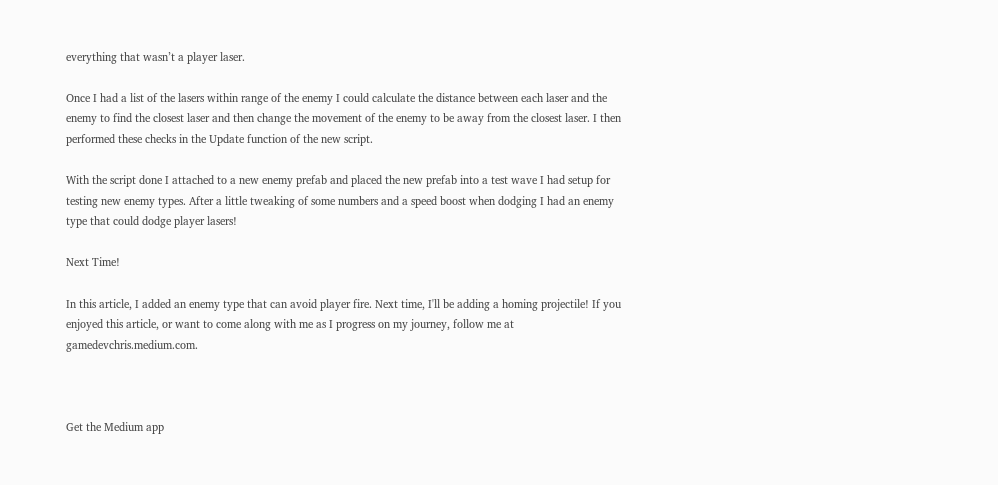everything that wasn’t a player laser.

Once I had a list of the lasers within range of the enemy I could calculate the distance between each laser and the enemy to find the closest laser and then change the movement of the enemy to be away from the closest laser. I then performed these checks in the Update function of the new script.

With the script done I attached to a new enemy prefab and placed the new prefab into a test wave I had setup for testing new enemy types. After a little tweaking of some numbers and a speed boost when dodging I had an enemy type that could dodge player lasers!

Next Time!

In this article, I added an enemy type that can avoid player fire. Next time, I'll be adding a homing projectile! If you enjoyed this article, or want to come along with me as I progress on my journey, follow me at gamedevchris.medium.com.



Get the Medium app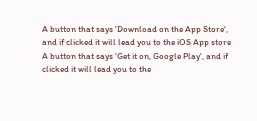A button that says 'Download on the App Store', and if clicked it will lead you to the iOS App store
A button that says 'Get it on, Google Play', and if clicked it will lead you to the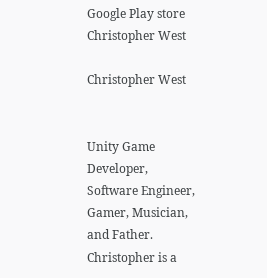Google Play store
Christopher West

Christopher West


Unity Game Developer, Software Engineer, Gamer, Musician, and Father. Christopher is a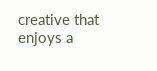creative that enjoys a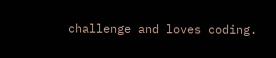challenge and loves coding.